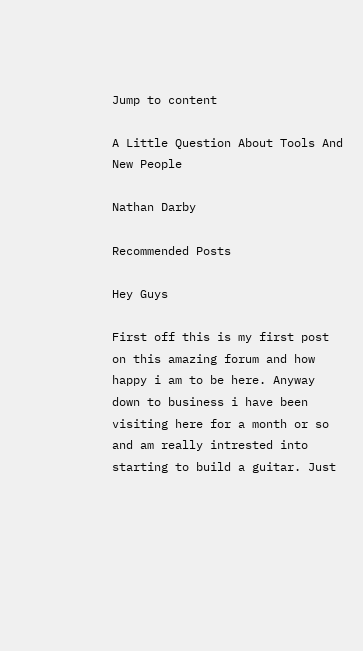Jump to content

A Little Question About Tools And New People

Nathan Darby

Recommended Posts

Hey Guys

First off this is my first post on this amazing forum and how happy i am to be here. Anyway down to business i have been visiting here for a month or so and am really intrested into starting to build a guitar. Just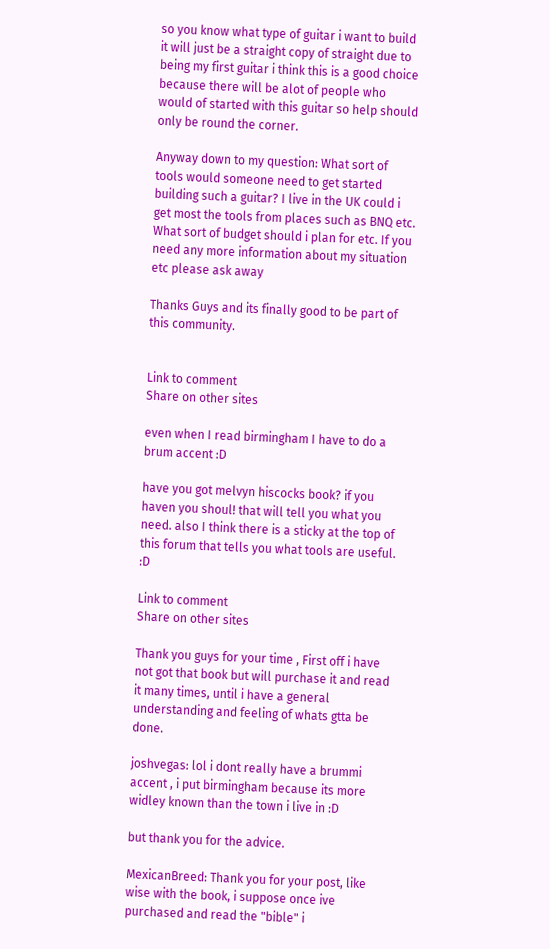so you know what type of guitar i want to build it will just be a straight copy of straight due to being my first guitar i think this is a good choice because there will be alot of people who would of started with this guitar so help should only be round the corner.

Anyway down to my question: What sort of tools would someone need to get started building such a guitar? I live in the UK could i get most the tools from places such as BNQ etc. What sort of budget should i plan for etc. If you need any more information about my situation etc please ask away

Thanks Guys and its finally good to be part of this community.


Link to comment
Share on other sites

even when I read birmingham I have to do a brum accent :D

have you got melvyn hiscocks book? if you haven you shoul! that will tell you what you need. also I think there is a sticky at the top of this forum that tells you what tools are useful. :D

Link to comment
Share on other sites

Thank you guys for your time , First off i have not got that book but will purchase it and read it many times, until i have a general understanding and feeling of whats gtta be done.

joshvegas: lol i dont really have a brummi accent , i put birmingham because its more widley known than the town i live in :D

but thank you for the advice.

MexicanBreed: Thank you for your post, like wise with the book, i suppose once ive purchased and read the "bible" i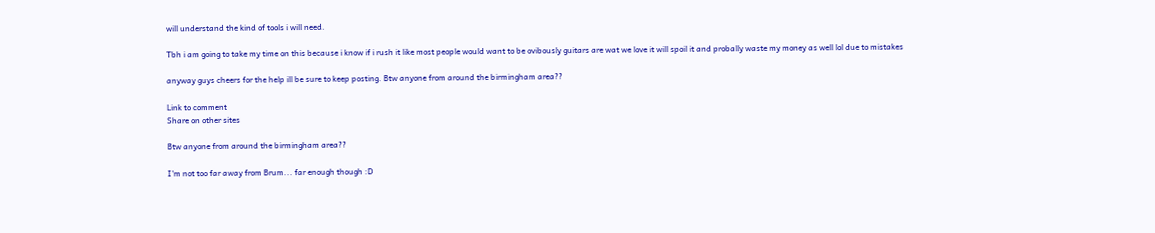will understand the kind of tools i will need.

Tbh i am going to take my time on this because i know if i rush it like most people would want to be ovibously guitars are wat we love it will spoil it and probally waste my money as well lol due to mistakes

anyway guys cheers for the help ill be sure to keep posting. Btw anyone from around the birmingham area??

Link to comment
Share on other sites

Btw anyone from around the birmingham area??

I'm not too far away from Brum... far enough though :D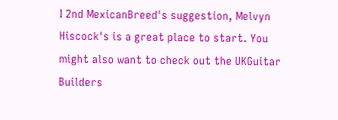I 2nd MexicanBreed's suggestion, Melvyn Hiscock's is a great place to start. You might also want to check out the UKGuitar Builders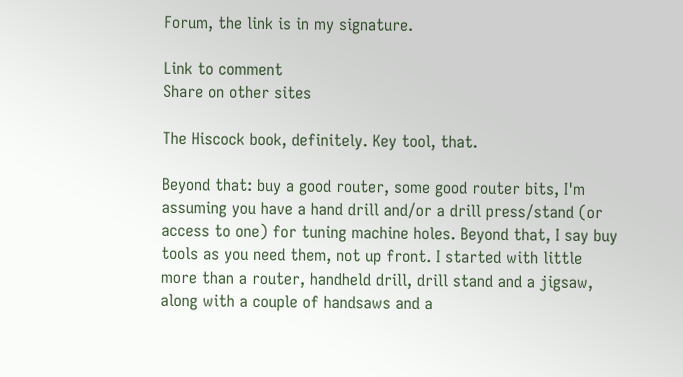Forum, the link is in my signature.

Link to comment
Share on other sites

The Hiscock book, definitely. Key tool, that.

Beyond that: buy a good router, some good router bits, I'm assuming you have a hand drill and/or a drill press/stand (or access to one) for tuning machine holes. Beyond that, I say buy tools as you need them, not up front. I started with little more than a router, handheld drill, drill stand and a jigsaw, along with a couple of handsaws and a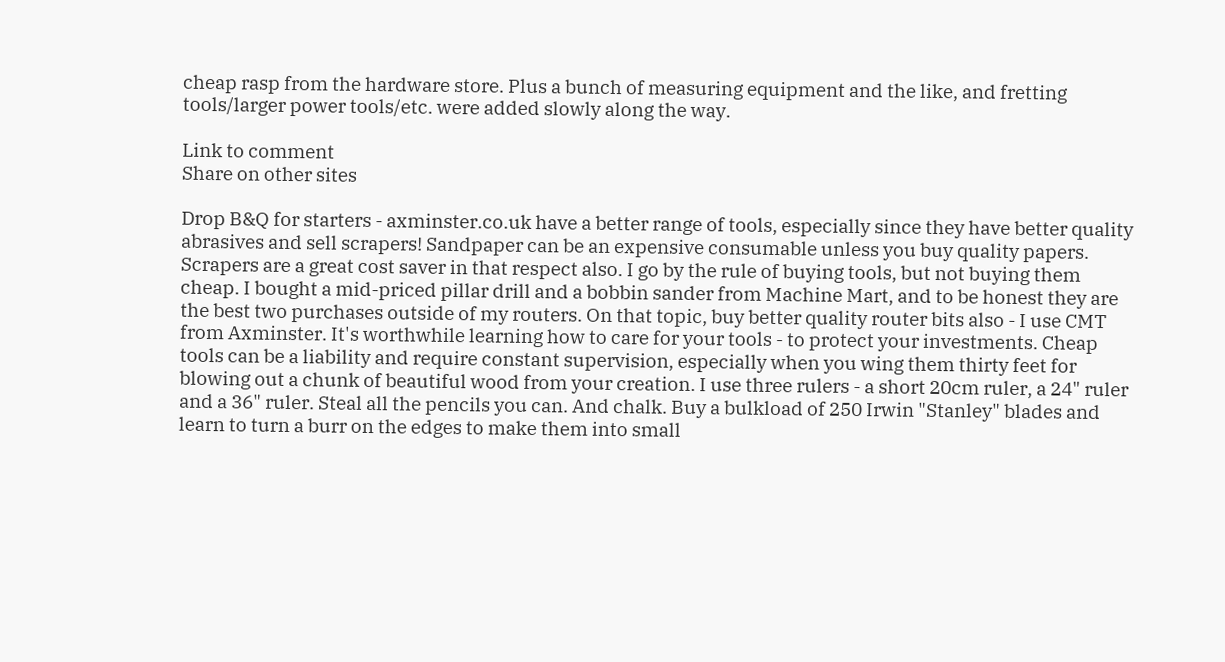cheap rasp from the hardware store. Plus a bunch of measuring equipment and the like, and fretting tools/larger power tools/etc. were added slowly along the way.

Link to comment
Share on other sites

Drop B&Q for starters - axminster.co.uk have a better range of tools, especially since they have better quality abrasives and sell scrapers! Sandpaper can be an expensive consumable unless you buy quality papers. Scrapers are a great cost saver in that respect also. I go by the rule of buying tools, but not buying them cheap. I bought a mid-priced pillar drill and a bobbin sander from Machine Mart, and to be honest they are the best two purchases outside of my routers. On that topic, buy better quality router bits also - I use CMT from Axminster. It's worthwhile learning how to care for your tools - to protect your investments. Cheap tools can be a liability and require constant supervision, especially when you wing them thirty feet for blowing out a chunk of beautiful wood from your creation. I use three rulers - a short 20cm ruler, a 24" ruler and a 36" ruler. Steal all the pencils you can. And chalk. Buy a bulkload of 250 Irwin "Stanley" blades and learn to turn a burr on the edges to make them into small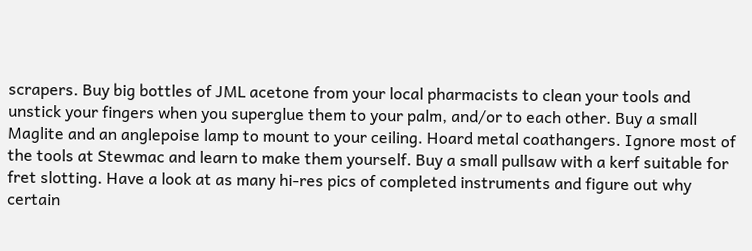scrapers. Buy big bottles of JML acetone from your local pharmacists to clean your tools and unstick your fingers when you superglue them to your palm, and/or to each other. Buy a small Maglite and an anglepoise lamp to mount to your ceiling. Hoard metal coathangers. Ignore most of the tools at Stewmac and learn to make them yourself. Buy a small pullsaw with a kerf suitable for fret slotting. Have a look at as many hi-res pics of completed instruments and figure out why certain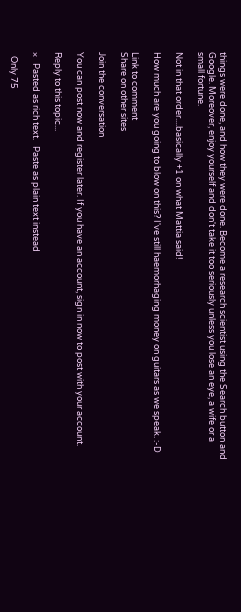things were done, and how they were done. Become a research scientist using the Search button and Google. Moreover, enjoy yourself and don't take it too seriously unless you lose an eye, a wife or a small fortune.

Not in that order....basically +1 on what Mattia said!

How much are you going to blow on this? I've still haemorhaging money on guitars as we speak. :-D

Link to comment
Share on other sites

Join the conversation

You can post now and register later. If you have an account, sign in now to post with your account.

Reply to this topic...

×   Pasted as rich text.   Paste as plain text instead

  Only 75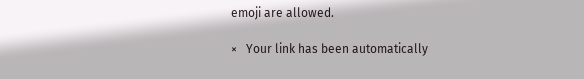emoji are allowed.

×   Your link has been automatically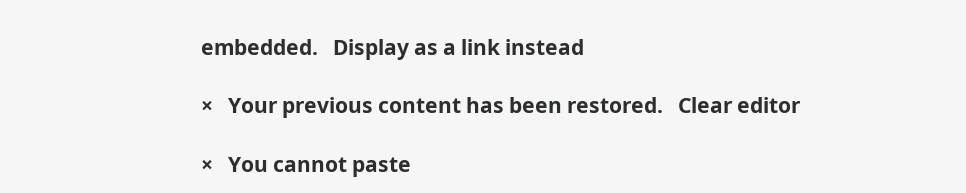embedded.   Display as a link instead

×   Your previous content has been restored.   Clear editor

×   You cannot paste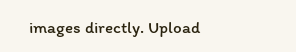images directly. Upload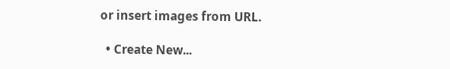or insert images from URL.

  • Create New...